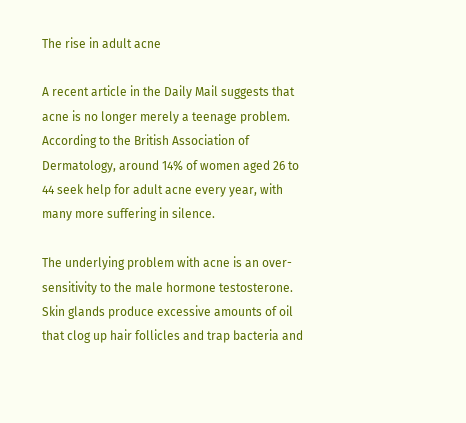The rise in adult acne

A recent article in the Daily Mail suggests that acne is no longer merely a teenage problem. According to the British Association of Dermatology, around 14% of women aged 26 to 44 seek help for adult acne every year, with many more suffering in silence.

The underlying problem with acne is an over-sensitivity to the male hormone testosterone. Skin glands produce excessive amounts of oil that clog up hair follicles and trap bacteria and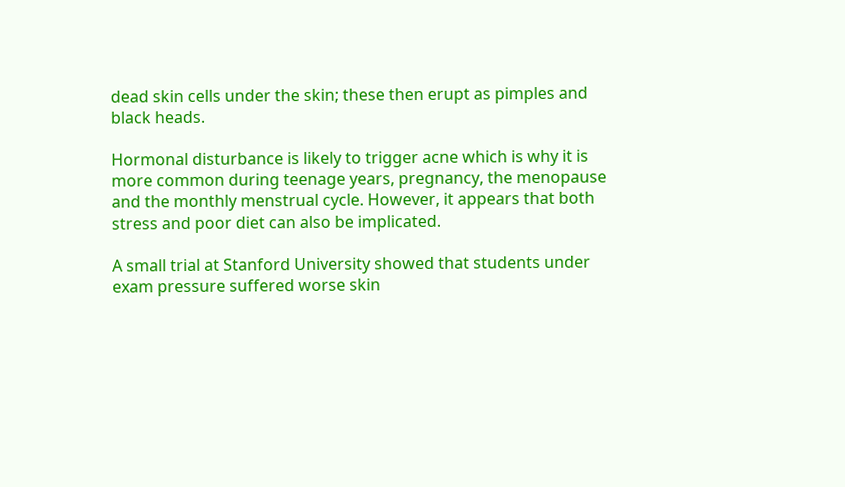dead skin cells under the skin; these then erupt as pimples and black heads.

Hormonal disturbance is likely to trigger acne which is why it is more common during teenage years, pregnancy, the menopause and the monthly menstrual cycle. However, it appears that both stress and poor diet can also be implicated.

A small trial at Stanford University showed that students under exam pressure suffered worse skin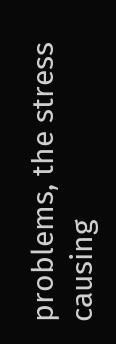problems, the stress causing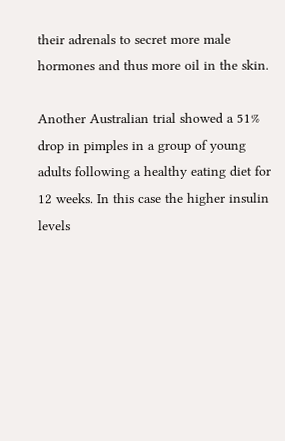their adrenals to secret more male hormones and thus more oil in the skin.

Another Australian trial showed a 51% drop in pimples in a group of young adults following a healthy eating diet for 12 weeks. In this case the higher insulin levels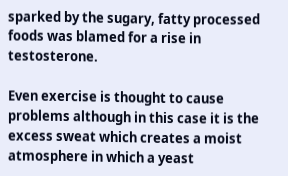sparked by the sugary, fatty processed foods was blamed for a rise in testosterone.

Even exercise is thought to cause problems although in this case it is the excess sweat which creates a moist atmosphere in which a yeast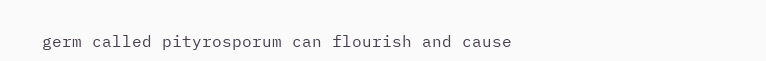germ called pityrosporum can flourish and cause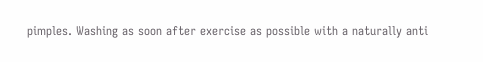pimples. Washing as soon after exercise as possible with a naturally anti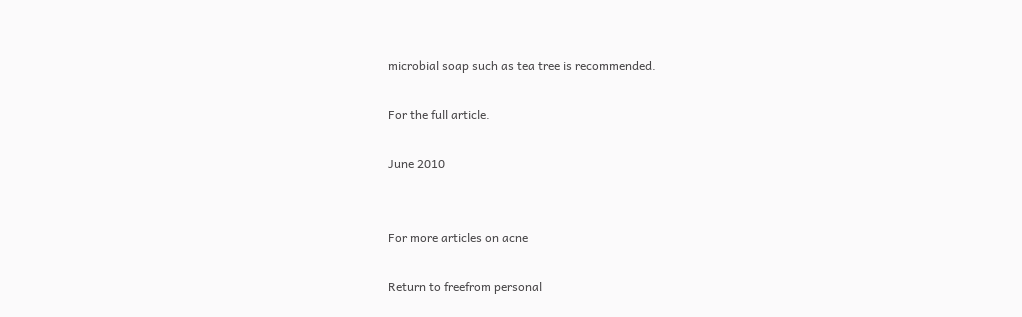microbial soap such as tea tree is recommended.

For the full article.

June 2010


For more articles on acne

Return to freefrom personal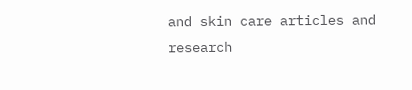and skin care articles and research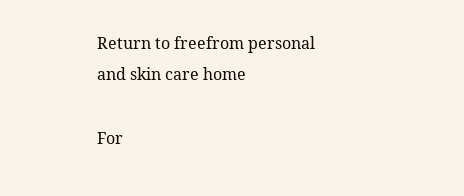Return to freefrom personal and skin care home

For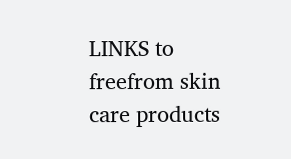LINKS to freefrom skin care products